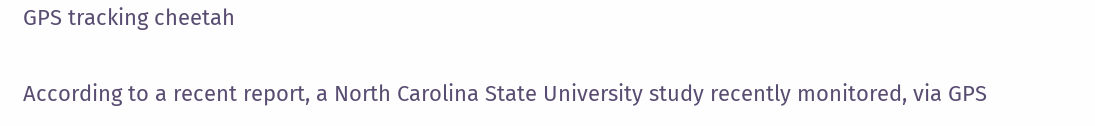GPS tracking cheetah

According to a recent report, a North Carolina State University study recently monitored, via GPS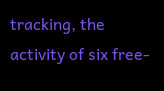tracking, the activity of six free-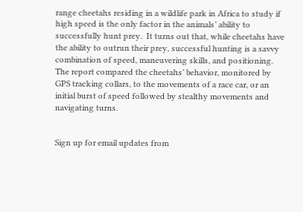range cheetahs residing in a wildlife park in Africa to study if high speed is the only factor in the animals’ ability to successfully hunt prey.  It turns out that, while cheetahs have the ability to outrun their prey, successful hunting is a savvy combination of speed, maneuvering skills, and positioning.  The report compared the cheetahs’ behavior, monitored by GPS tracking collars, to the movements of a race car, or an initial burst of speed followed by stealthy movements and navigating turns.


Sign up for email updates from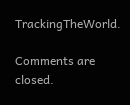TrackingTheWorld.

Comments are closed.